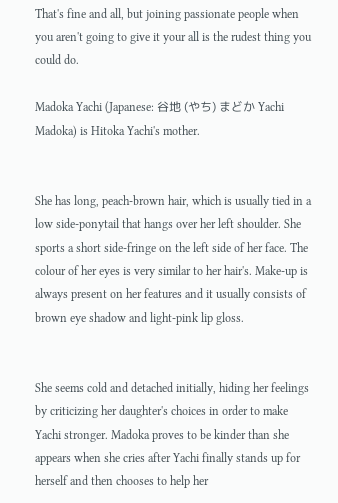That's fine and all, but joining passionate people when you aren't going to give it your all is the rudest thing you could do.

Madoka Yachi (Japanese: 谷地 (やち) まどか Yachi Madoka) is Hitoka Yachi's mother.


She has long, peach-brown hair, which is usually tied in a low side-ponytail that hangs over her left shoulder. She sports a short side-fringe on the left side of her face. The colour of her eyes is very similar to her hair's. Make-up is always present on her features and it usually consists of brown eye shadow and light-pink lip gloss.


She seems cold and detached initially, hiding her feelings by criticizing her daughter's choices in order to make Yachi stronger. Madoka proves to be kinder than she appears when she cries after Yachi finally stands up for herself and then chooses to help her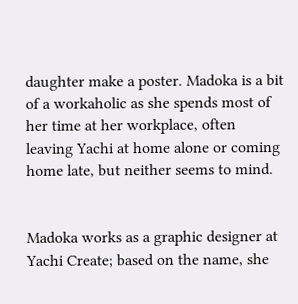daughter make a poster. Madoka is a bit of a workaholic as she spends most of her time at her workplace, often leaving Yachi at home alone or coming home late, but neither seems to mind.


Madoka works as a graphic designer at Yachi Create; based on the name, she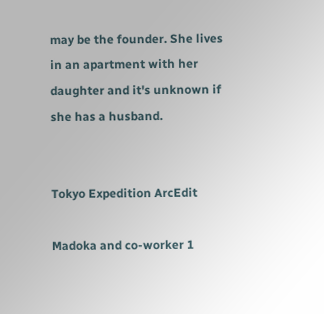may be the founder. She lives in an apartment with her daughter and it's unknown if she has a husband.


Tokyo Expedition ArcEdit

Madoka and co-worker 1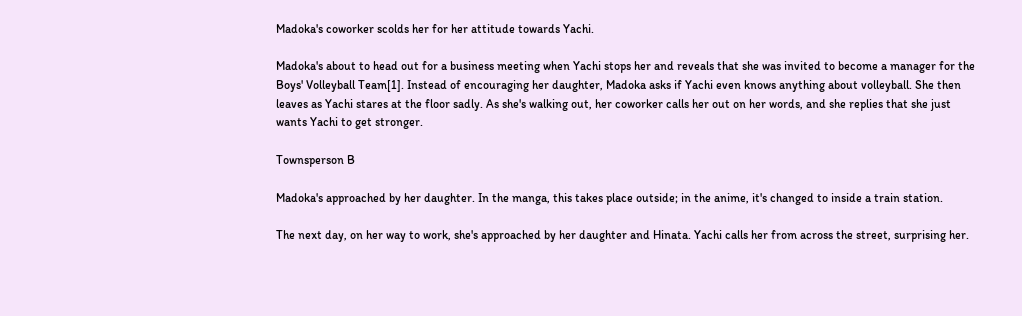Madoka's coworker scolds her for her attitude towards Yachi.

Madoka's about to head out for a business meeting when Yachi stops her and reveals that she was invited to become a manager for the Boys' Volleyball Team[1]. Instead of encouraging her daughter, Madoka asks if Yachi even knows anything about volleyball. She then leaves as Yachi stares at the floor sadly. As she's walking out, her coworker calls her out on her words, and she replies that she just wants Yachi to get stronger.

Townsperson B

Madoka's approached by her daughter. In the manga, this takes place outside; in the anime, it's changed to inside a train station.

The next day, on her way to work, she's approached by her daughter and Hinata. Yachi calls her from across the street, surprising her.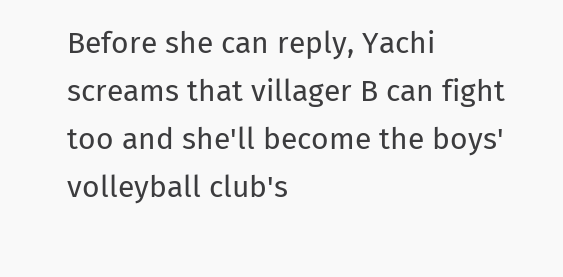Before she can reply, Yachi screams that villager B can fight too and she'll become the boys' volleyball club's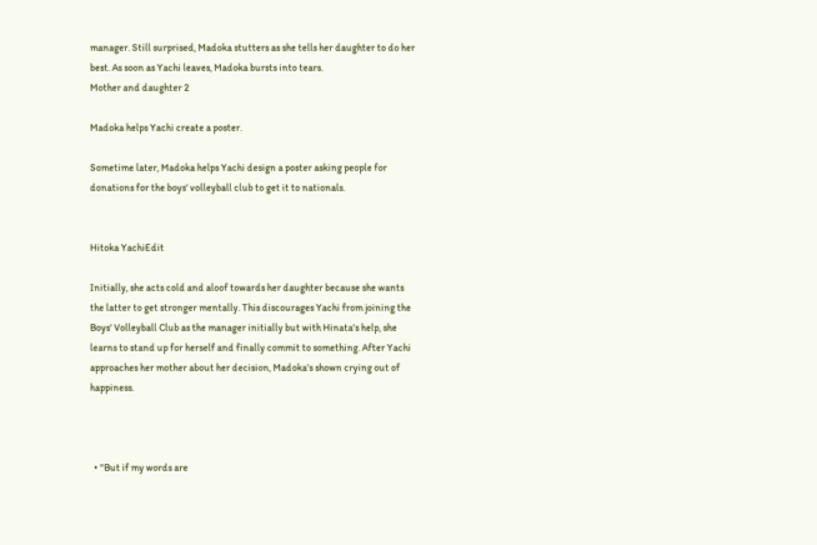manager. Still surprised, Madoka stutters as she tells her daughter to do her best. As soon as Yachi leaves, Madoka bursts into tears.
Mother and daughter 2

Madoka helps Yachi create a poster.

Sometime later, Madoka helps Yachi design a poster asking people for donations for the boys' volleyball club to get it to nationals.


Hitoka YachiEdit

Initially, she acts cold and aloof towards her daughter because she wants the latter to get stronger mentally. This discourages Yachi from joining the Boys' Volleyball Club as the manager initially but with Hinata's help, she learns to stand up for herself and finally commit to something. After Yachi approaches her mother about her decision, Madoka's shown crying out of happiness.



  • "But if my words are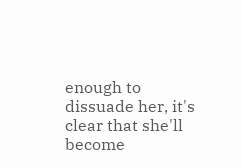enough to dissuade her, it's clear that she'll become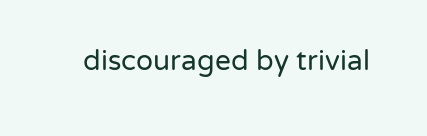discouraged by trivial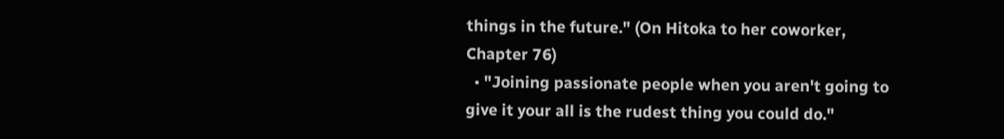things in the future." (On Hitoka to her coworker, Chapter 76)
  • "Joining passionate people when you aren't going to give it your all is the rudest thing you could do."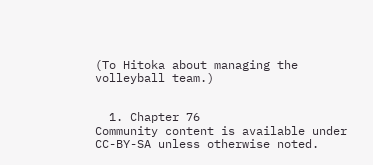(To Hitoka about managing the volleyball team.)


  1. Chapter 76
Community content is available under CC-BY-SA unless otherwise noted.